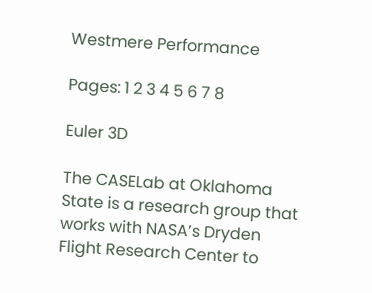Westmere Performance

Pages: 1 2 3 4 5 6 7 8

Euler 3D

The CASELab at Oklahoma State is a research group that works with NASA’s Dryden Flight Research Center to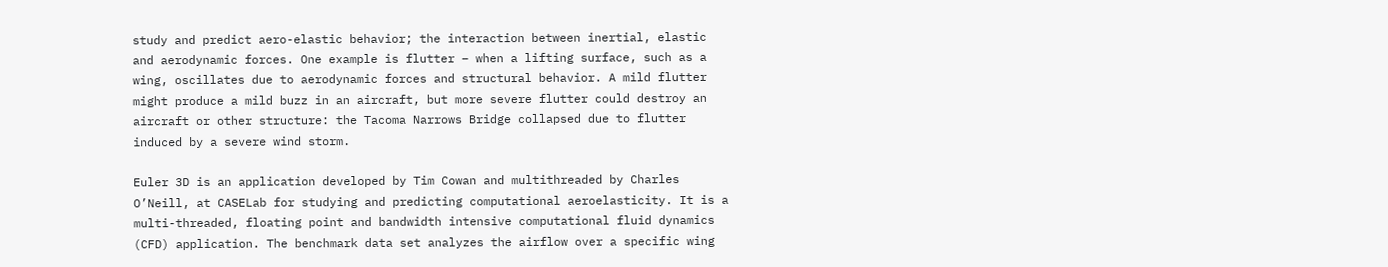study and predict aero-elastic behavior; the interaction between inertial, elastic and aerodynamic forces. One example is flutter – when a lifting surface, such as a wing, oscillates due to aerodynamic forces and structural behavior. A mild flutter might produce a mild buzz in an aircraft, but more severe flutter could destroy an aircraft or other structure: the Tacoma Narrows Bridge collapsed due to flutter induced by a severe wind storm.

Euler 3D is an application developed by Tim Cowan and multithreaded by Charles O’Neill, at CASELab for studying and predicting computational aeroelasticity. It is a multi-threaded, floating point and bandwidth intensive computational fluid dynamics (CFD) application. The benchmark data set analyzes the airflow over a specific wing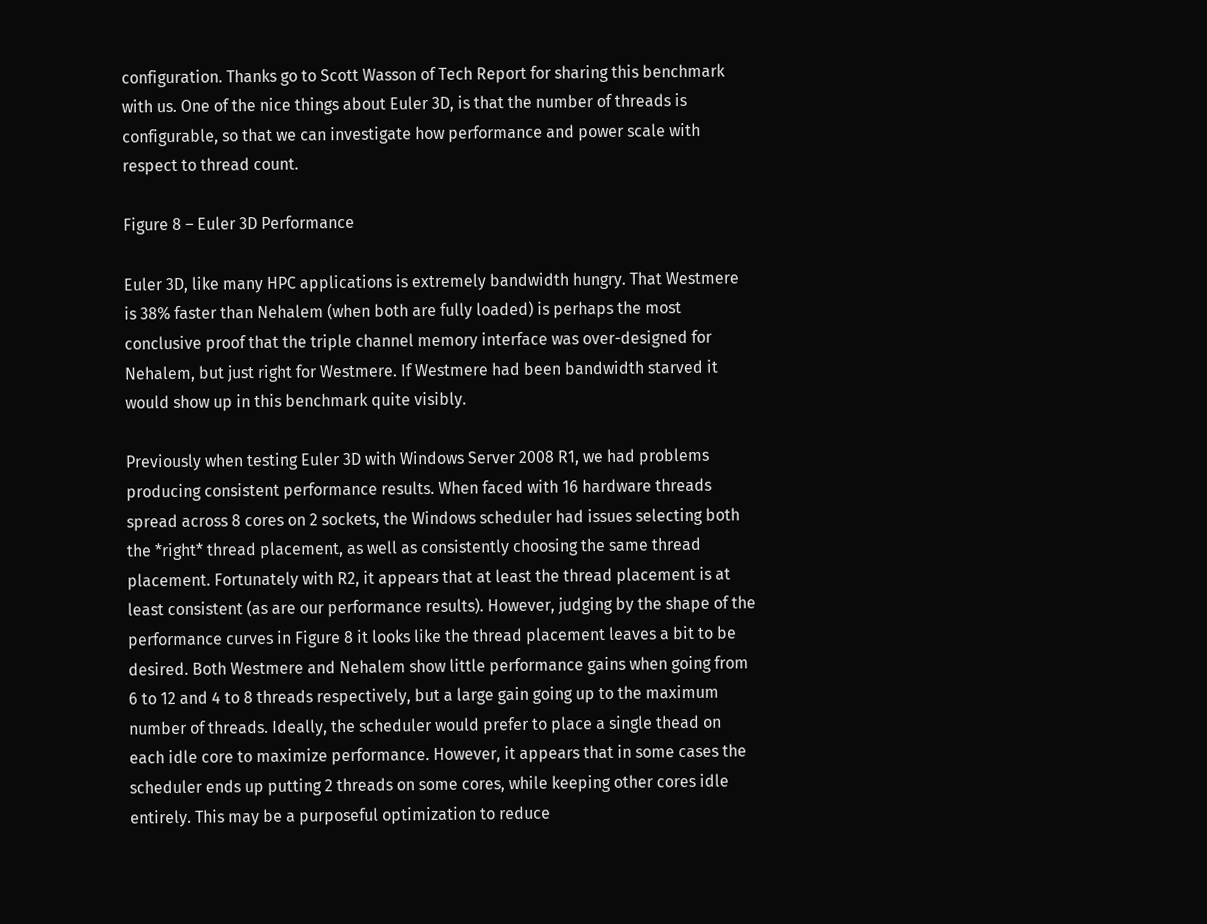configuration. Thanks go to Scott Wasson of Tech Report for sharing this benchmark with us. One of the nice things about Euler 3D, is that the number of threads is configurable, so that we can investigate how performance and power scale with respect to thread count.

Figure 8 – Euler 3D Performance

Euler 3D, like many HPC applications is extremely bandwidth hungry. That Westmere is 38% faster than Nehalem (when both are fully loaded) is perhaps the most conclusive proof that the triple channel memory interface was over-designed for Nehalem, but just right for Westmere. If Westmere had been bandwidth starved it would show up in this benchmark quite visibly.

Previously when testing Euler 3D with Windows Server 2008 R1, we had problems producing consistent performance results. When faced with 16 hardware threads spread across 8 cores on 2 sockets, the Windows scheduler had issues selecting both the *right* thread placement, as well as consistently choosing the same thread placement. Fortunately with R2, it appears that at least the thread placement is at least consistent (as are our performance results). However, judging by the shape of the performance curves in Figure 8 it looks like the thread placement leaves a bit to be desired. Both Westmere and Nehalem show little performance gains when going from 6 to 12 and 4 to 8 threads respectively, but a large gain going up to the maximum number of threads. Ideally, the scheduler would prefer to place a single thead on each idle core to maximize performance. However, it appears that in some cases the scheduler ends up putting 2 threads on some cores, while keeping other cores idle entirely. This may be a purposeful optimization to reduce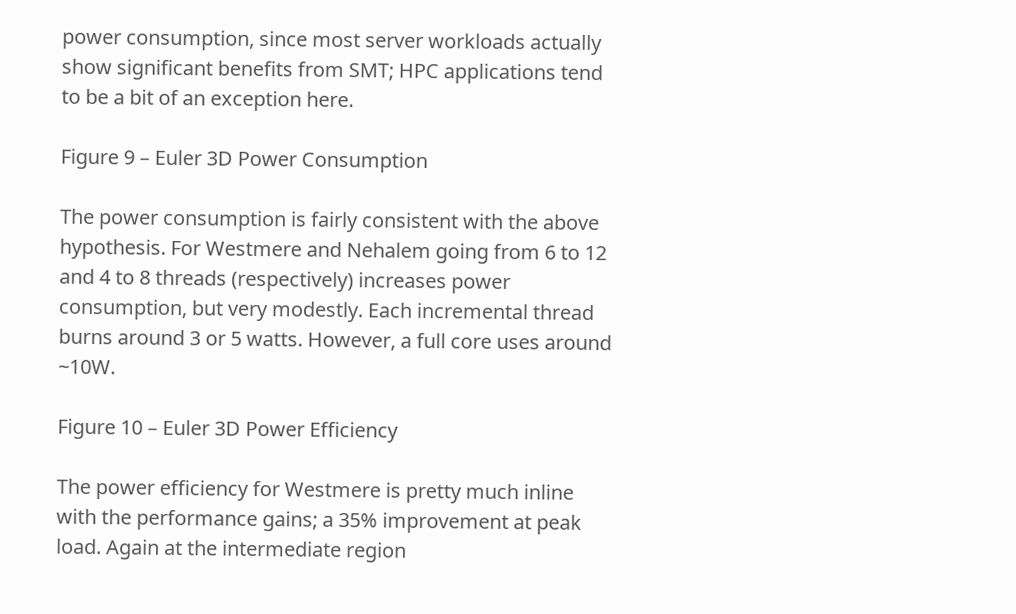power consumption, since most server workloads actually show significant benefits from SMT; HPC applications tend to be a bit of an exception here.

Figure 9 – Euler 3D Power Consumption

The power consumption is fairly consistent with the above hypothesis. For Westmere and Nehalem going from 6 to 12 and 4 to 8 threads (respectively) increases power consumption, but very modestly. Each incremental thread burns around 3 or 5 watts. However, a full core uses around ~10W.

Figure 10 – Euler 3D Power Efficiency

The power efficiency for Westmere is pretty much inline with the performance gains; a 35% improvement at peak load. Again at the intermediate region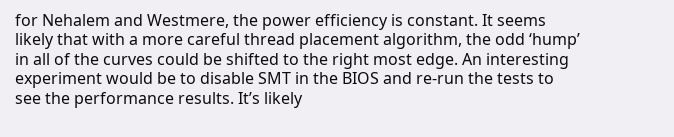for Nehalem and Westmere, the power efficiency is constant. It seems likely that with a more careful thread placement algorithm, the odd ‘hump’ in all of the curves could be shifted to the right most edge. An interesting experiment would be to disable SMT in the BIOS and re-run the tests to see the performance results. It’s likely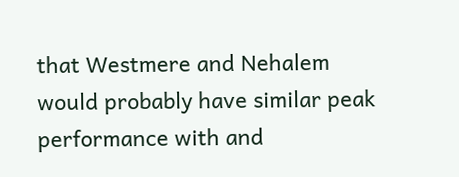that Westmere and Nehalem would probably have similar peak performance with and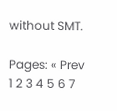without SMT.

Pages: « Prev   1 2 3 4 5 6 7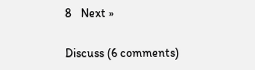8   Next »

Discuss (6 comments)